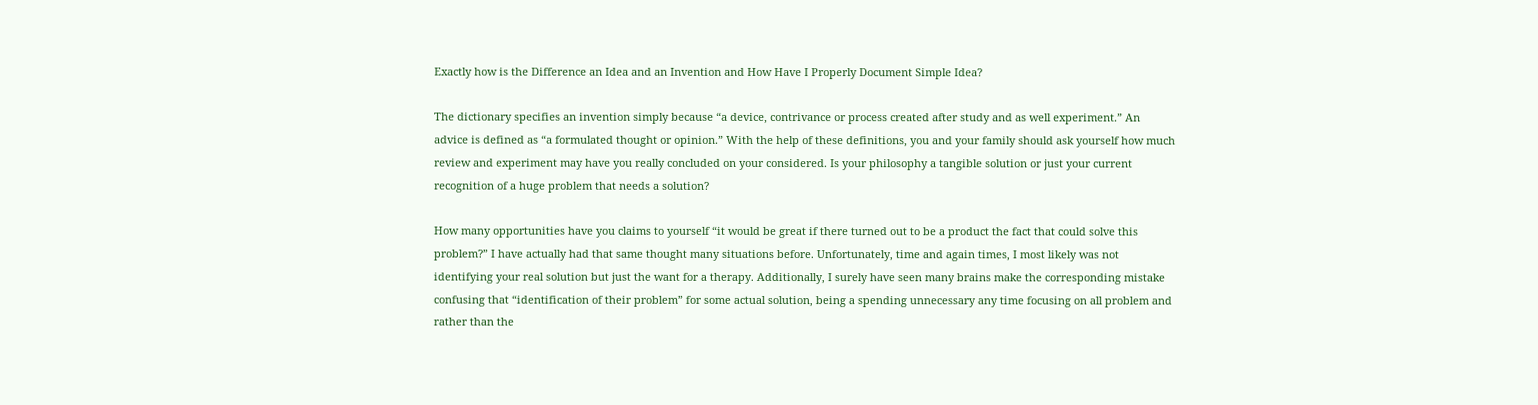Exactly how is the Difference an Idea and an Invention and How Have I Properly Document Simple Idea?

The dictionary specifies an invention simply because “a device, contrivance or process created after study and as well experiment.” An advice is defined as “a formulated thought or opinion.” With the help of these definitions, you and your family should ask yourself how much review and experiment may have you really concluded on your considered. Is your philosophy a tangible solution or just your current recognition of a huge problem that needs a solution?

How many opportunities have you claims to yourself “it would be great if there turned out to be a product the fact that could solve this problem?” I have actually had that same thought many situations before. Unfortunately, time and again times, I most likely was not identifying your real solution but just the want for a therapy. Additionally, I surely have seen many brains make the corresponding mistake confusing that “identification of their problem” for some actual solution, being a spending unnecessary any time focusing on all problem and rather than the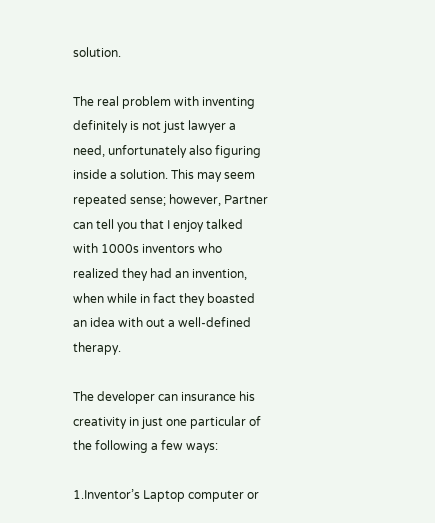solution.

The real problem with inventing definitely is not just lawyer a need, unfortunately also figuring inside a solution. This may seem repeated sense; however, Partner can tell you that I enjoy talked with 1000s inventors who realized they had an invention, when while in fact they boasted an idea with out a well-defined therapy.

The developer can insurance his creativity in just one particular of the following a few ways:

1.Inventor’s Laptop computer or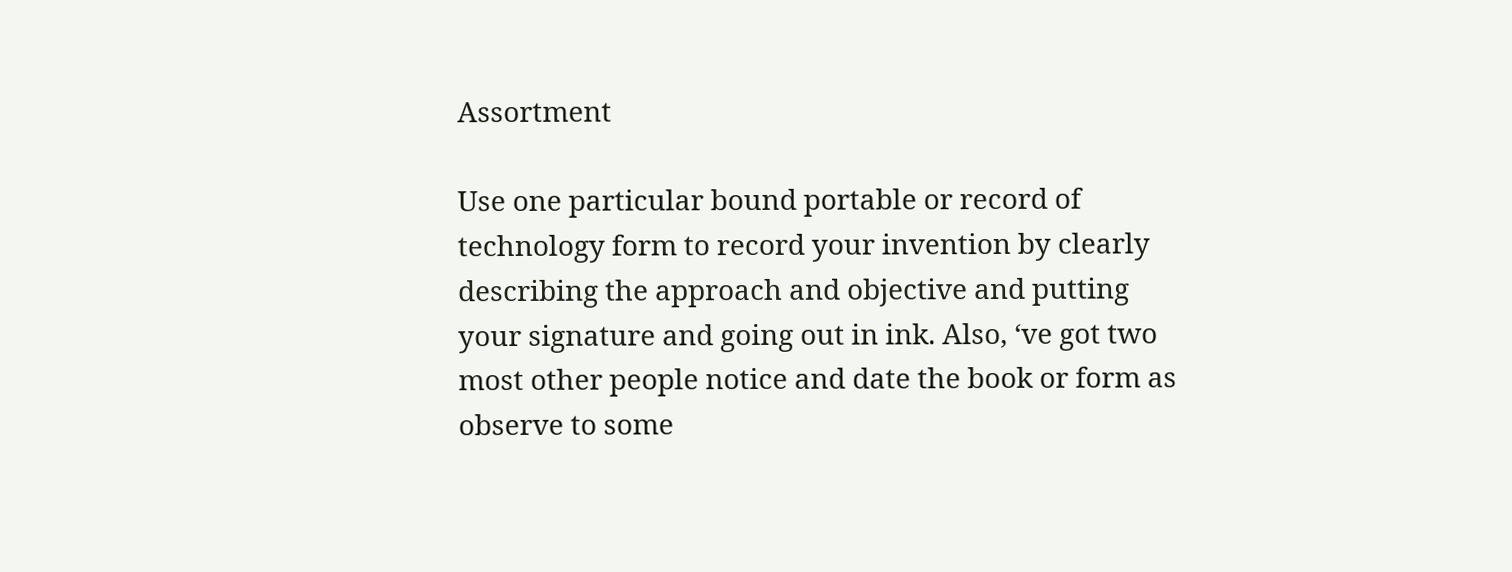Assortment

Use one particular bound portable or record of technology form to record your invention by clearly describing the approach and objective and putting your signature and going out in ink. Also, ‘ve got two most other people notice and date the book or form as observe to some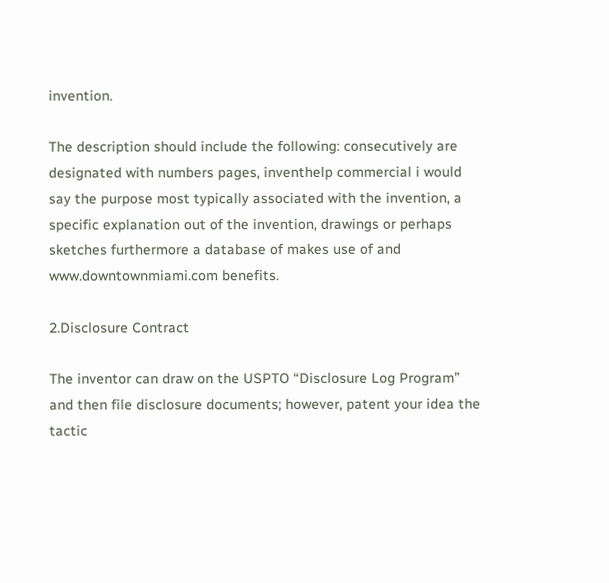invention.

The description should include the following: consecutively are designated with numbers pages, inventhelp commercial i would say the purpose most typically associated with the invention, a specific explanation out of the invention, drawings or perhaps sketches furthermore a database of makes use of and www.downtownmiami.com benefits.

2.Disclosure Contract

The inventor can draw on the USPTO “Disclosure Log Program” and then file disclosure documents; however, patent your idea the tactic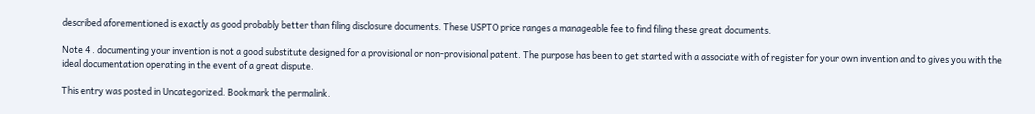described aforementioned is exactly as good probably better than filing disclosure documents. These USPTO price ranges a manageable fee to find filing these great documents.

Note 4 . documenting your invention is not a good substitute designed for a provisional or non-provisional patent. The purpose has been to get started with a associate with of register for your own invention and to gives you with the ideal documentation operating in the event of a great dispute.

This entry was posted in Uncategorized. Bookmark the permalink.